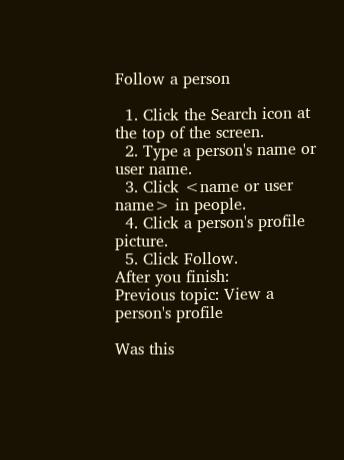Follow a person

  1. Click the Search icon at the top of the screen.
  2. Type a person's name or user name.
  3. Click <name or user name> in people.
  4. Click a person's profile picture.
  5. Click Follow.
After you finish:
Previous topic: View a person's profile

Was this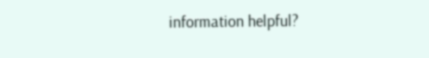information helpful?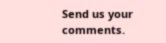Send us your comments.